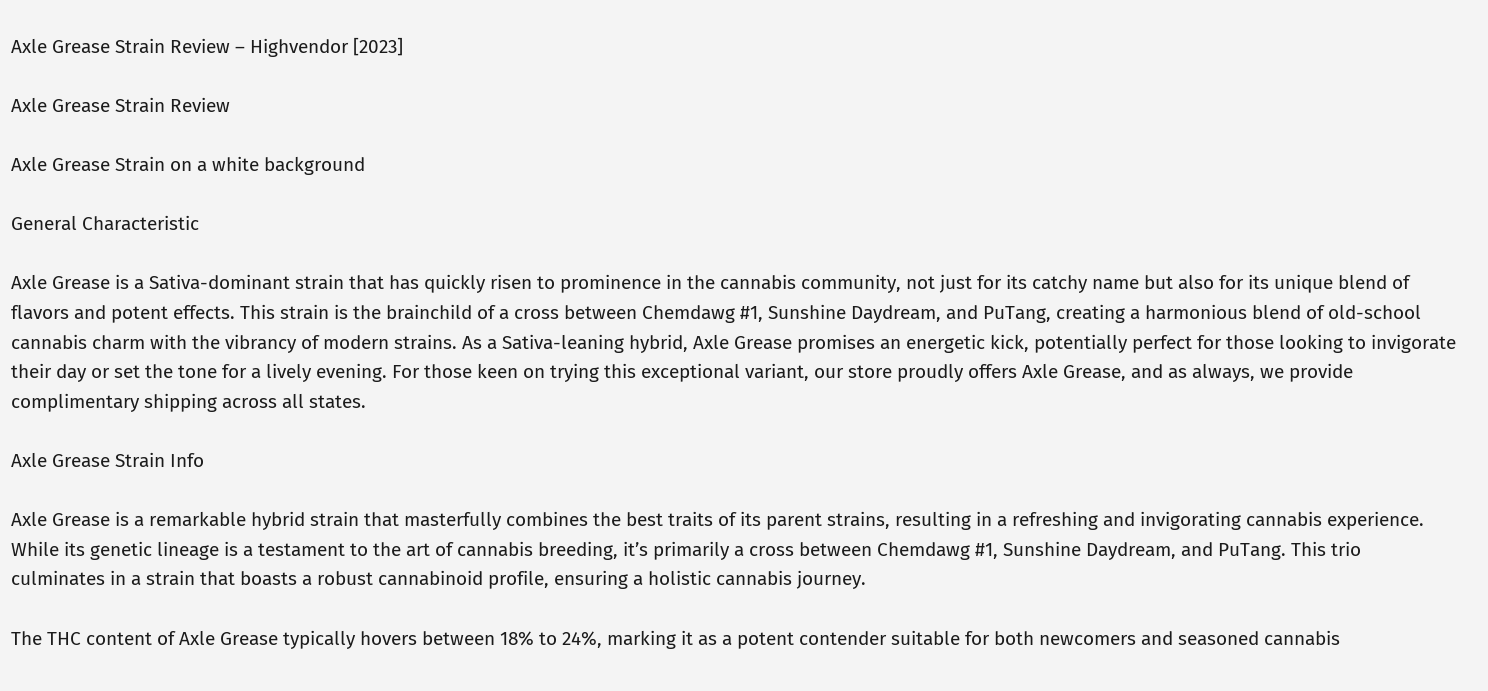Axle Grease Strain Review – Highvendor [2023]

Axle Grease Strain Review

Axle Grease Strain on a white background

General Characteristic

Axle Grease is a Sativa-dominant strain that has quickly risen to prominence in the cannabis community, not just for its catchy name but also for its unique blend of flavors and potent effects. This strain is the brainchild of a cross between Chemdawg #1, Sunshine Daydream, and PuTang, creating a harmonious blend of old-school cannabis charm with the vibrancy of modern strains. As a Sativa-leaning hybrid, Axle Grease promises an energetic kick, potentially perfect for those looking to invigorate their day or set the tone for a lively evening. For those keen on trying this exceptional variant, our store proudly offers Axle Grease, and as always, we provide complimentary shipping across all states.

Axle Grease Strain Info

Axle Grease is a remarkable hybrid strain that masterfully combines the best traits of its parent strains, resulting in a refreshing and invigorating cannabis experience. While its genetic lineage is a testament to the art of cannabis breeding, it’s primarily a cross between Chemdawg #1, Sunshine Daydream, and PuTang. This trio culminates in a strain that boasts a robust cannabinoid profile, ensuring a holistic cannabis journey.

The THC content of Axle Grease typically hovers between 18% to 24%, marking it as a potent contender suitable for both newcomers and seasoned cannabis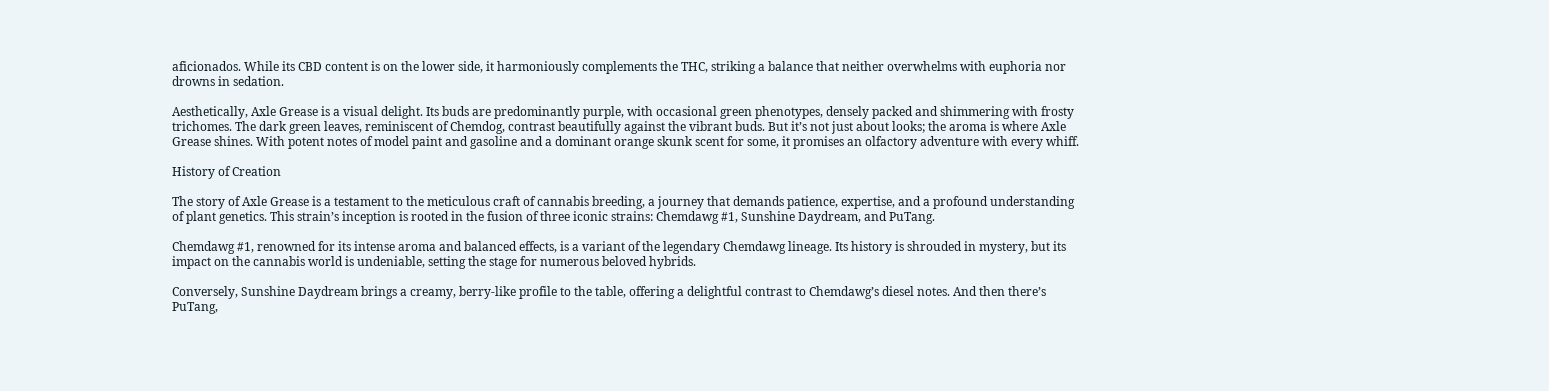aficionados. While its CBD content is on the lower side, it harmoniously complements the THC, striking a balance that neither overwhelms with euphoria nor drowns in sedation.

Aesthetically, Axle Grease is a visual delight. Its buds are predominantly purple, with occasional green phenotypes, densely packed and shimmering with frosty trichomes. The dark green leaves, reminiscent of Chemdog, contrast beautifully against the vibrant buds. But it’s not just about looks; the aroma is where Axle Grease shines. With potent notes of model paint and gasoline and a dominant orange skunk scent for some, it promises an olfactory adventure with every whiff.

History of Creation

The story of Axle Grease is a testament to the meticulous craft of cannabis breeding, a journey that demands patience, expertise, and a profound understanding of plant genetics. This strain’s inception is rooted in the fusion of three iconic strains: Chemdawg #1, Sunshine Daydream, and PuTang.

Chemdawg #1, renowned for its intense aroma and balanced effects, is a variant of the legendary Chemdawg lineage. Its history is shrouded in mystery, but its impact on the cannabis world is undeniable, setting the stage for numerous beloved hybrids.

Conversely, Sunshine Daydream brings a creamy, berry-like profile to the table, offering a delightful contrast to Chemdawg’s diesel notes. And then there’s PuTang,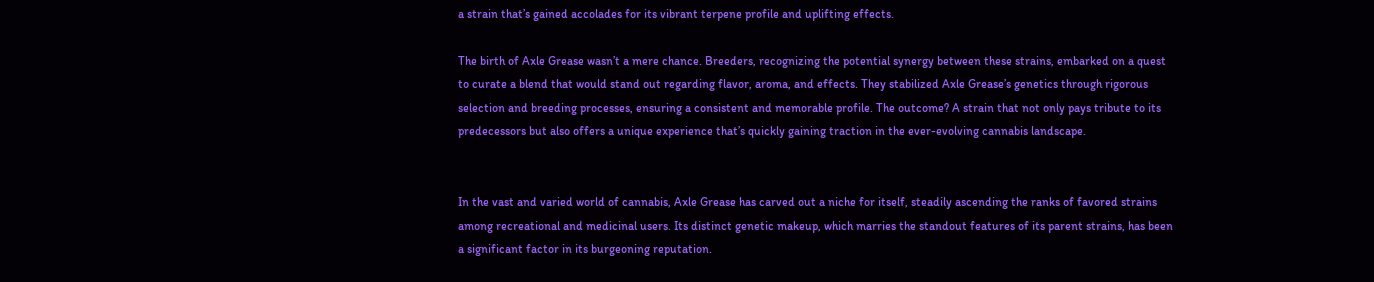a strain that’s gained accolades for its vibrant terpene profile and uplifting effects.

The birth of Axle Grease wasn’t a mere chance. Breeders, recognizing the potential synergy between these strains, embarked on a quest to curate a blend that would stand out regarding flavor, aroma, and effects. They stabilized Axle Grease’s genetics through rigorous selection and breeding processes, ensuring a consistent and memorable profile. The outcome? A strain that not only pays tribute to its predecessors but also offers a unique experience that’s quickly gaining traction in the ever-evolving cannabis landscape.


In the vast and varied world of cannabis, Axle Grease has carved out a niche for itself, steadily ascending the ranks of favored strains among recreational and medicinal users. Its distinct genetic makeup, which marries the standout features of its parent strains, has been a significant factor in its burgeoning reputation.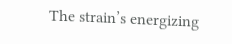The strain’s energizing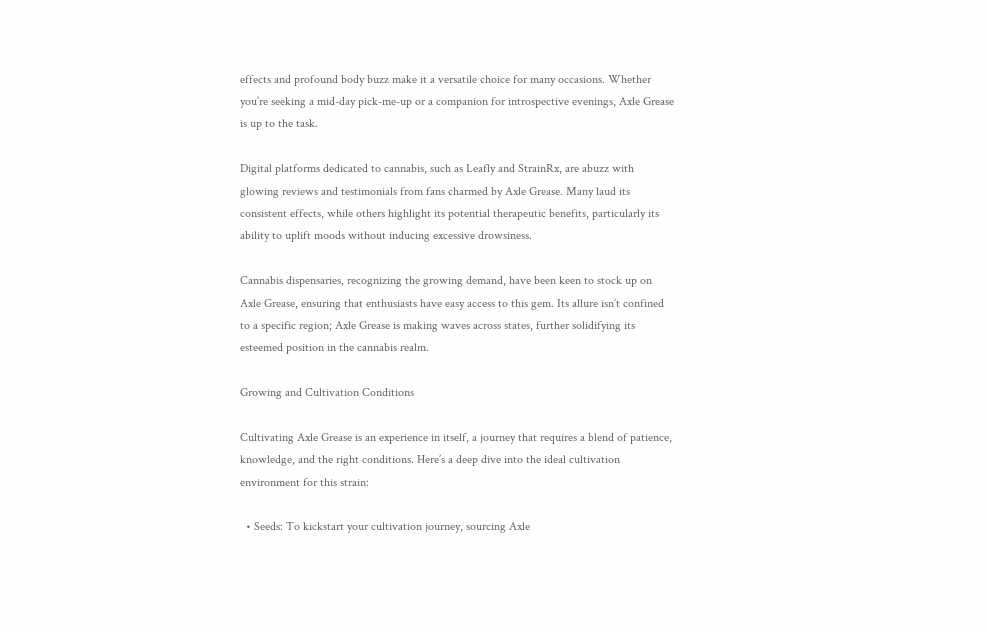effects and profound body buzz make it a versatile choice for many occasions. Whether you’re seeking a mid-day pick-me-up or a companion for introspective evenings, Axle Grease is up to the task.

Digital platforms dedicated to cannabis, such as Leafly and StrainRx, are abuzz with glowing reviews and testimonials from fans charmed by Axle Grease. Many laud its consistent effects, while others highlight its potential therapeutic benefits, particularly its ability to uplift moods without inducing excessive drowsiness.

Cannabis dispensaries, recognizing the growing demand, have been keen to stock up on Axle Grease, ensuring that enthusiasts have easy access to this gem. Its allure isn’t confined to a specific region; Axle Grease is making waves across states, further solidifying its esteemed position in the cannabis realm.

Growing and Cultivation Conditions

Cultivating Axle Grease is an experience in itself, a journey that requires a blend of patience, knowledge, and the right conditions. Here’s a deep dive into the ideal cultivation environment for this strain:

  • Seeds: To kickstart your cultivation journey, sourcing Axle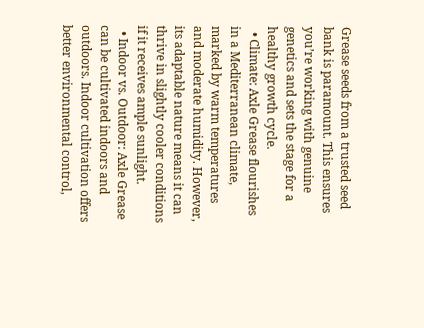Grease seeds from a trusted seed bank is paramount. This ensures you’re working with genuine genetics and sets the stage for a healthy growth cycle.
  • Climate: Axle Grease flourishes in a Mediterranean climate, marked by warm temperatures and moderate humidity. However, its adaptable nature means it can thrive in slightly cooler conditions if it receives ample sunlight.
  • Indoor vs. Outdoor: Axle Grease can be cultivated indoors and outdoors. Indoor cultivation offers better environmental control,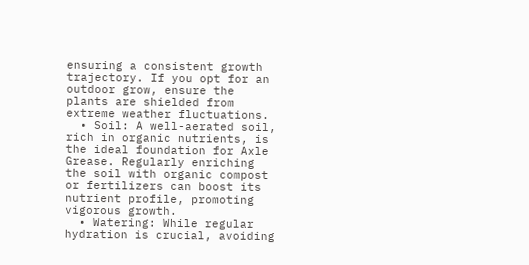ensuring a consistent growth trajectory. If you opt for an outdoor grow, ensure the plants are shielded from extreme weather fluctuations.
  • Soil: A well-aerated soil, rich in organic nutrients, is the ideal foundation for Axle Grease. Regularly enriching the soil with organic compost or fertilizers can boost its nutrient profile, promoting vigorous growth.
  • Watering: While regular hydration is crucial, avoiding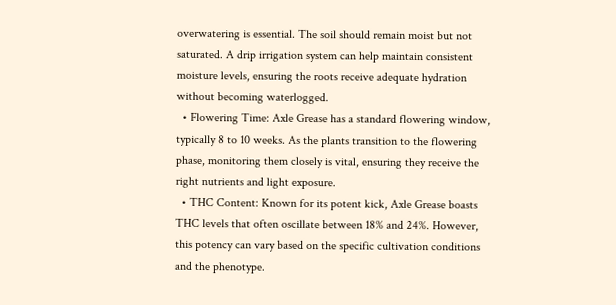overwatering is essential. The soil should remain moist but not saturated. A drip irrigation system can help maintain consistent moisture levels, ensuring the roots receive adequate hydration without becoming waterlogged.
  • Flowering Time: Axle Grease has a standard flowering window, typically 8 to 10 weeks. As the plants transition to the flowering phase, monitoring them closely is vital, ensuring they receive the right nutrients and light exposure.
  • THC Content: Known for its potent kick, Axle Grease boasts THC levels that often oscillate between 18% and 24%. However, this potency can vary based on the specific cultivation conditions and the phenotype.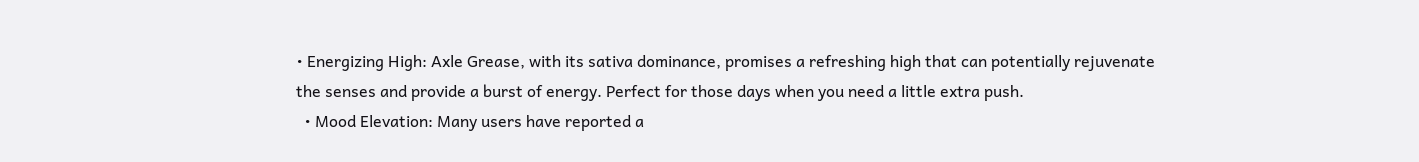• Energizing High: Axle Grease, with its sativa dominance, promises a refreshing high that can potentially rejuvenate the senses and provide a burst of energy. Perfect for those days when you need a little extra push.
  • Mood Elevation: Many users have reported a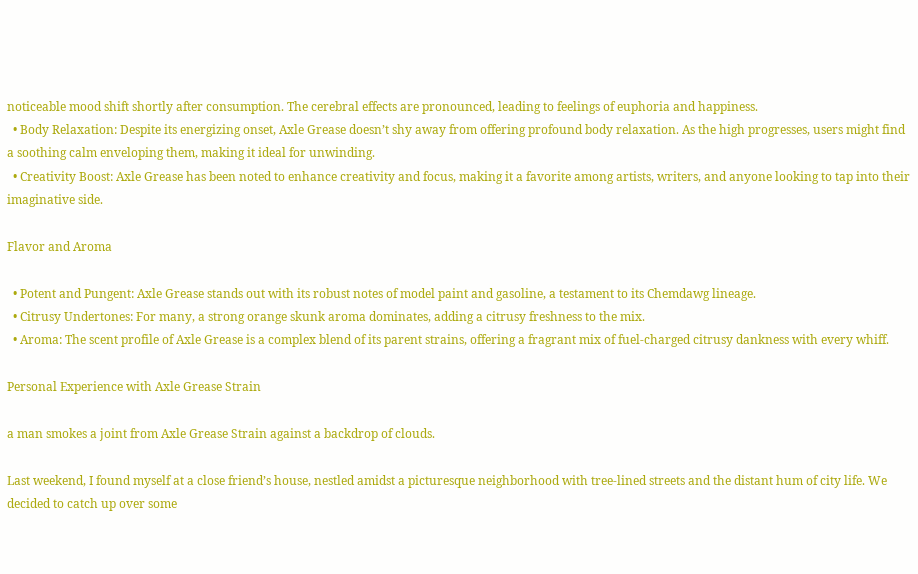noticeable mood shift shortly after consumption. The cerebral effects are pronounced, leading to feelings of euphoria and happiness.
  • Body Relaxation: Despite its energizing onset, Axle Grease doesn’t shy away from offering profound body relaxation. As the high progresses, users might find a soothing calm enveloping them, making it ideal for unwinding.
  • Creativity Boost: Axle Grease has been noted to enhance creativity and focus, making it a favorite among artists, writers, and anyone looking to tap into their imaginative side.

Flavor and Aroma

  • Potent and Pungent: Axle Grease stands out with its robust notes of model paint and gasoline, a testament to its Chemdawg lineage.
  • Citrusy Undertones: For many, a strong orange skunk aroma dominates, adding a citrusy freshness to the mix.
  • Aroma: The scent profile of Axle Grease is a complex blend of its parent strains, offering a fragrant mix of fuel-charged citrusy dankness with every whiff.

Personal Experience with Axle Grease Strain

a man smokes a joint from Axle Grease Strain against a backdrop of clouds.

Last weekend, I found myself at a close friend’s house, nestled amidst a picturesque neighborhood with tree-lined streets and the distant hum of city life. We decided to catch up over some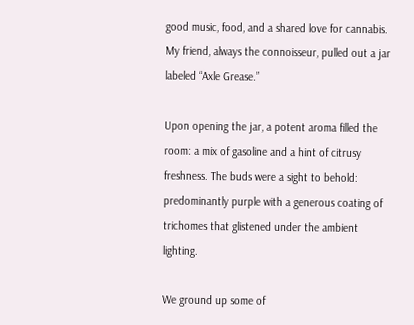good music, food, and a shared love for cannabis. My friend, always the connoisseur, pulled out a jar labeled “Axle Grease.”

Upon opening the jar, a potent aroma filled the room: a mix of gasoline and a hint of citrusy freshness. The buds were a sight to behold: predominantly purple with a generous coating of trichomes that glistened under the ambient lighting.

We ground up some of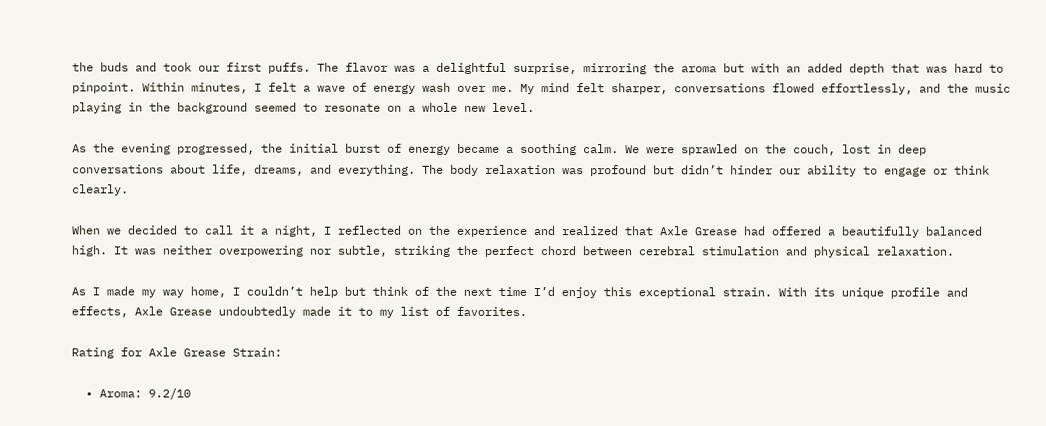the buds and took our first puffs. The flavor was a delightful surprise, mirroring the aroma but with an added depth that was hard to pinpoint. Within minutes, I felt a wave of energy wash over me. My mind felt sharper, conversations flowed effortlessly, and the music playing in the background seemed to resonate on a whole new level.

As the evening progressed, the initial burst of energy became a soothing calm. We were sprawled on the couch, lost in deep conversations about life, dreams, and everything. The body relaxation was profound but didn’t hinder our ability to engage or think clearly.

When we decided to call it a night, I reflected on the experience and realized that Axle Grease had offered a beautifully balanced high. It was neither overpowering nor subtle, striking the perfect chord between cerebral stimulation and physical relaxation.

As I made my way home, I couldn’t help but think of the next time I’d enjoy this exceptional strain. With its unique profile and effects, Axle Grease undoubtedly made it to my list of favorites.

Rating for Axle Grease Strain:

  • Aroma: 9.2/10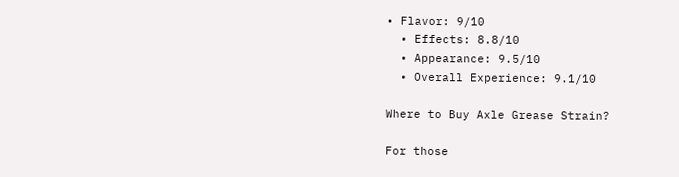• Flavor: 9/10
  • Effects: 8.8/10
  • Appearance: 9.5/10
  • Overall Experience: 9.1/10

Where to Buy Axle Grease Strain?

For those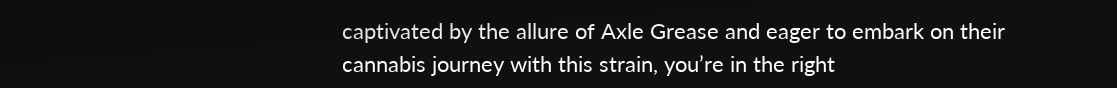captivated by the allure of Axle Grease and eager to embark on their cannabis journey with this strain, you’re in the right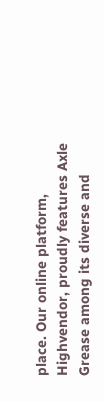place. Our online platform, Highvendor, proudly features Axle Grease among its diverse and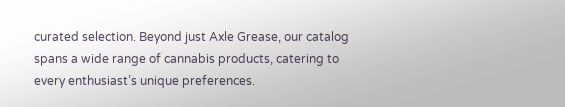curated selection. Beyond just Axle Grease, our catalog spans a wide range of cannabis products, catering to every enthusiast’s unique preferences.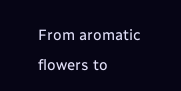From aromatic flowers to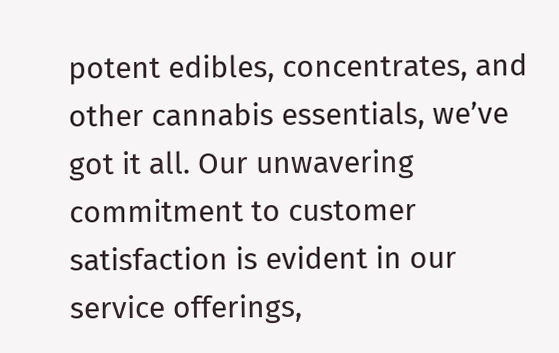potent edibles, concentrates, and other cannabis essentials, we’ve got it all. Our unwavering commitment to customer satisfaction is evident in our service offerings,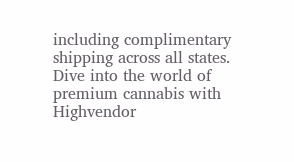including complimentary shipping across all states. Dive into the world of premium cannabis with Highvendor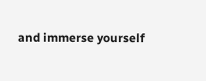and immerse yourself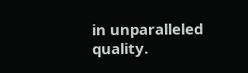in unparalleled quality.